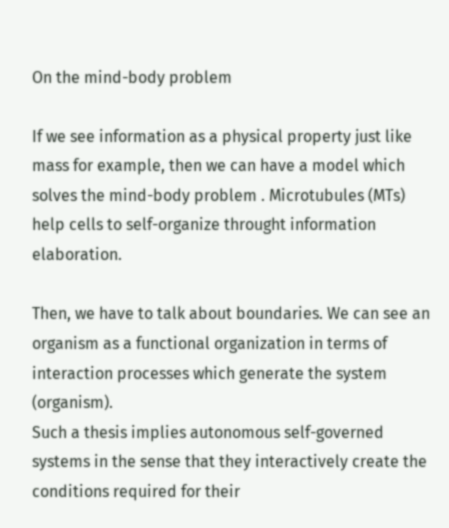On the mind-body problem

If we see information as a physical property just like mass for example, then we can have a model which solves the mind-body problem . Microtubules (MTs) help cells to self-organize throught information elaboration.

Then, we have to talk about boundaries. We can see an organism as a functional organization in terms of interaction processes which generate the system (organism).
Such a thesis implies autonomous self-governed systems in the sense that they interactively create the conditions required for their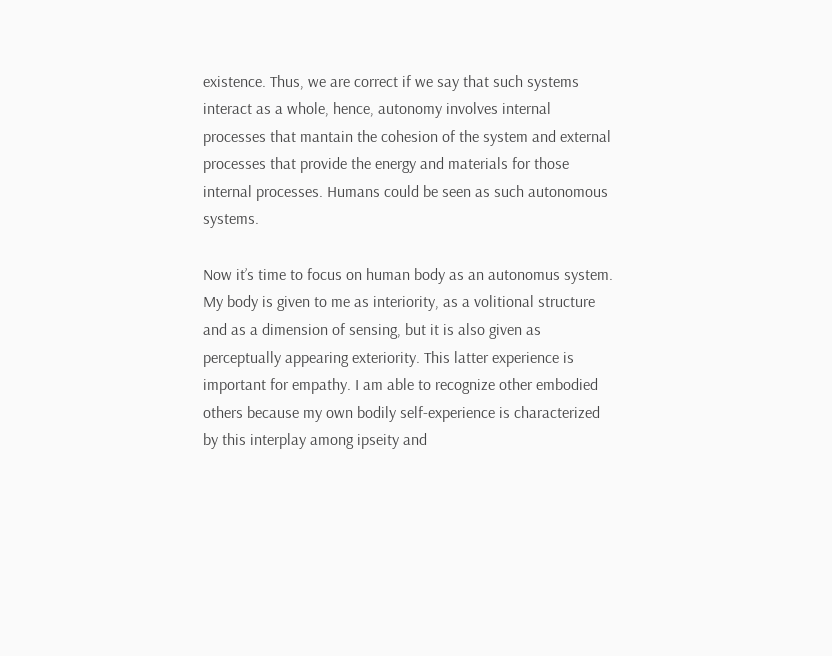existence. Thus, we are correct if we say that such systems interact as a whole, hence, autonomy involves internal processes that mantain the cohesion of the system and external processes that provide the energy and materials for those internal processes. Humans could be seen as such autonomous systems.

Now it’s time to focus on human body as an autonomus system. My body is given to me as interiority, as a volitional structure and as a dimension of sensing, but it is also given as perceptually appearing exteriority. This latter experience is important for empathy. I am able to recognize other embodied others because my own bodily self-experience is characterized by this interplay among ipseity and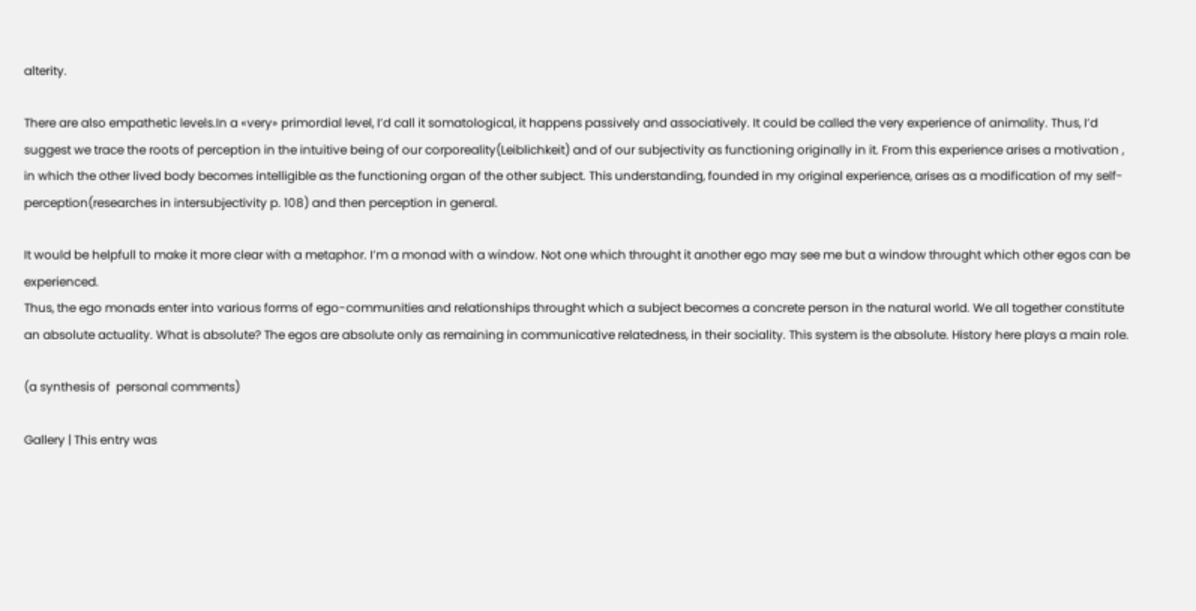alterity.

There are also empathetic levels.In a «very» primordial level, I’d call it somatological, it happens passively and associatively. It could be called the very experience of animality. Thus, I’d suggest we trace the roots of perception in the intuitive being of our corporeality(Leiblichkeit) and of our subjectivity as functioning originally in it. From this experience arises a motivation , in which the other lived body becomes intelligible as the functioning organ of the other subject. This understanding, founded in my original experience, arises as a modification of my self-perception(researches in intersubjectivity p. 108) and then perception in general.

It would be helpfull to make it more clear with a metaphor. I’m a monad with a window. Not one which throught it another ego may see me but a window throught which other egos can be experienced.
Thus, the ego monads enter into various forms of ego-communities and relationships throught which a subject becomes a concrete person in the natural world. We all together constitute an absolute actuality. What is absolute? The egos are absolute only as remaining in communicative relatedness, in their sociality. This system is the absolute. History here plays a main role.

(a synthesis of  personal comments)

Gallery | This entry was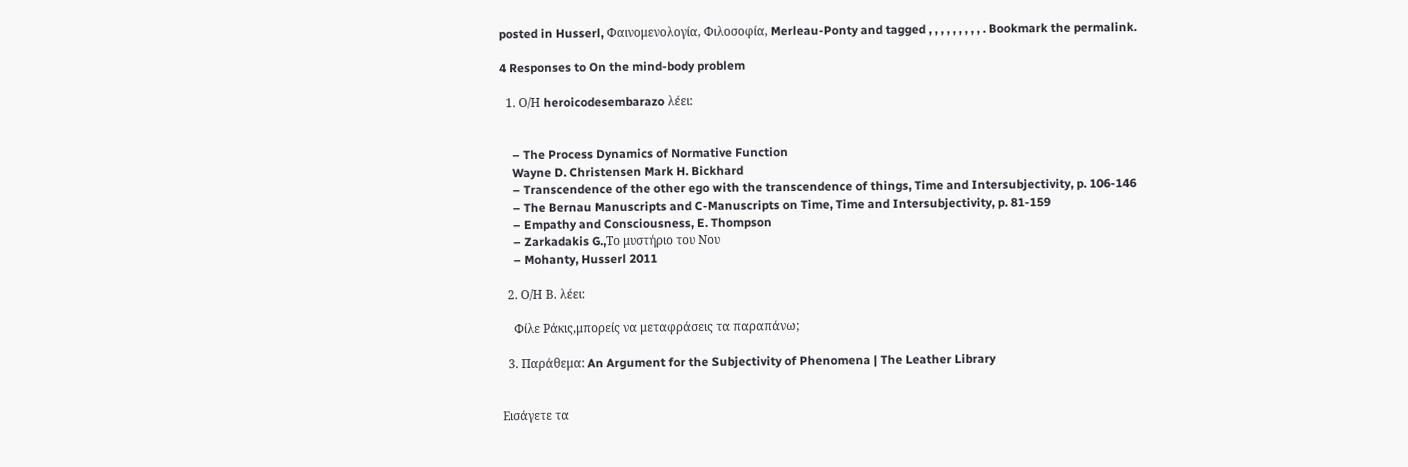posted in Husserl, Φαινομενολογία, Φιλοσοφία, Merleau-Ponty and tagged , , , , , , , , , . Bookmark the permalink.

4 Responses to On the mind-body problem

  1. Ο/Η heroicodesembarazo λέει:


    – The Process Dynamics of Normative Function
    Wayne D. Christensen Mark H. Bickhard
    – Transcendence of the other ego with the transcendence of things, Time and Intersubjectivity, p. 106-146
    – The Bernau Manuscripts and C-Manuscripts on Time, Time and Intersubjectivity, p. 81-159
    – Empathy and Consciousness, E. Thompson
    – Zarkadakis G.,Το μυστήριο του Νου
    – Mohanty, Husserl 2011

  2. Ο/Η Β. λέει:

    Φίλε Ράκις,μπορείς να μεταφράσεις τα παραπάνω;

  3. Παράθεμα: An Argument for the Subjectivity of Phenomena | The Leather Library


Εισάγετε τα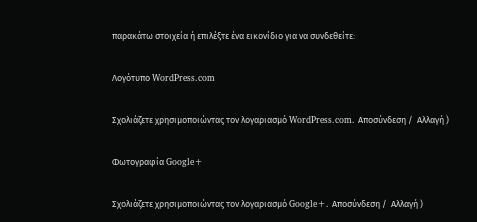παρακάτω στοιχεία ή επιλέξτε ένα εικονίδιο για να συνδεθείτε:

Λογότυπο WordPress.com

Σχολιάζετε χρησιμοποιώντας τον λογαριασμό WordPress.com. Αποσύνδεση /  Αλλαγή )

Φωτογραφία Google+

Σχολιάζετε χρησιμοποιώντας τον λογαριασμό Google+. Αποσύνδεση /  Αλλαγή )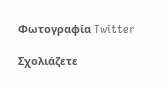Φωτογραφία Twitter

Σχολιάζετε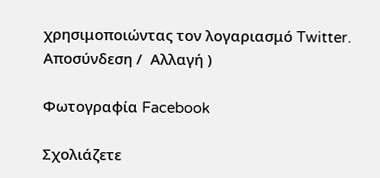χρησιμοποιώντας τον λογαριασμό Twitter. Αποσύνδεση /  Αλλαγή )

Φωτογραφία Facebook

Σχολιάζετε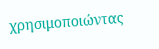χρησιμοποιώντας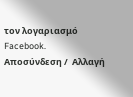τον λογαριασμό Facebook. Αποσύνδεση /  Αλλαγή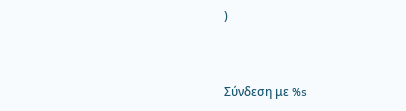)


Σύνδεση με %s